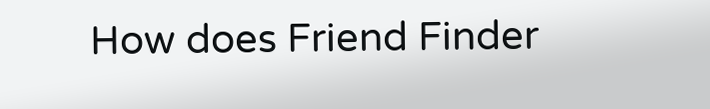How does Friend Finder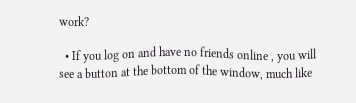work?

  • If you log on and have no friends online , you will see a button at the bottom of the window, much like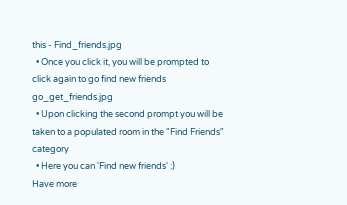this - Find_friends.jpg
  • Once you click it, you will be prompted to click again to go find new friends go_get_friends.jpg
  • Upon clicking the second prompt you will be taken to a populated room in the "Find Friends" category
  • Here you can 'Find new friends' :)
Have more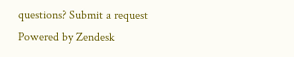questions? Submit a request
Powered by Zendesk